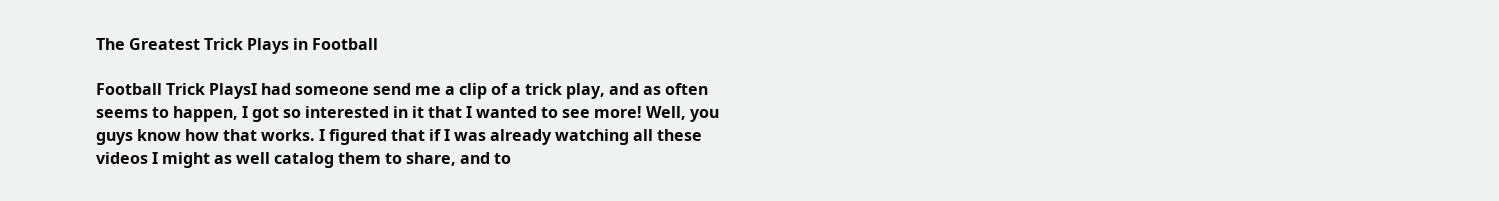The Greatest Trick Plays in Football

Football Trick PlaysI had someone send me a clip of a trick play, and as often seems to happen, I got so interested in it that I wanted to see more! Well, you guys know how that works. I figured that if I was already watching all these videos I might as well catalog them to share, and to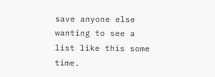save anyone else wanting to see a list like this some time.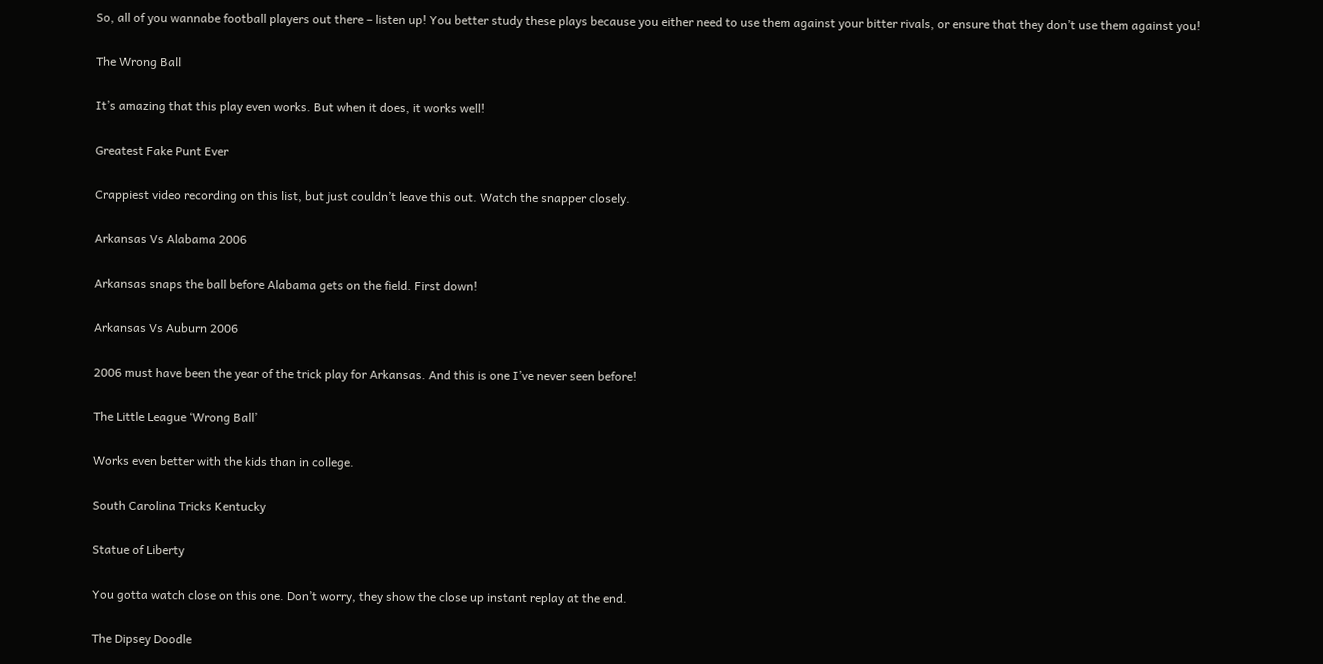So, all of you wannabe football players out there – listen up! You better study these plays because you either need to use them against your bitter rivals, or ensure that they don’t use them against you!

The Wrong Ball

It’s amazing that this play even works. But when it does, it works well!

Greatest Fake Punt Ever

Crappiest video recording on this list, but just couldn’t leave this out. Watch the snapper closely.

Arkansas Vs Alabama 2006

Arkansas snaps the ball before Alabama gets on the field. First down!

Arkansas Vs Auburn 2006

2006 must have been the year of the trick play for Arkansas. And this is one I’ve never seen before!

The Little League ‘Wrong Ball’

Works even better with the kids than in college.

South Carolina Tricks Kentucky

Statue of Liberty

You gotta watch close on this one. Don’t worry, they show the close up instant replay at the end.

The Dipsey Doodle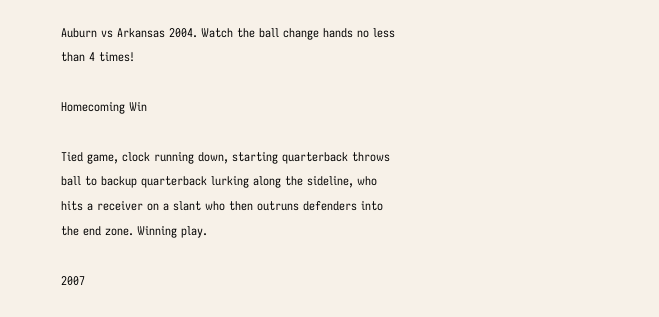Auburn vs Arkansas 2004. Watch the ball change hands no less than 4 times!

Homecoming Win

Tied game, clock running down, starting quarterback throws ball to backup quarterback lurking along the sideline, who hits a receiver on a slant who then outruns defenders into the end zone. Winning play.

2007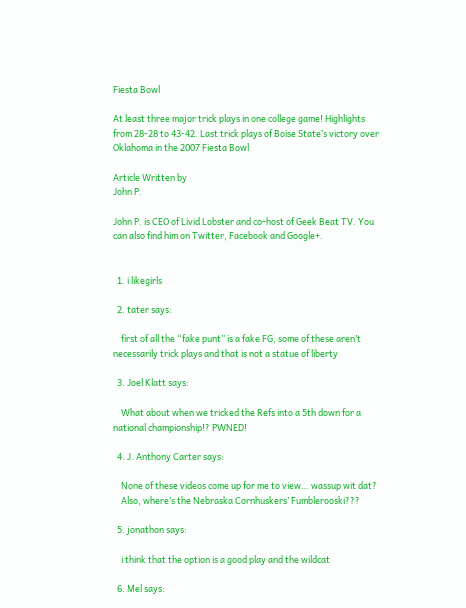Fiesta Bowl

At least three major trick plays in one college game! Highlights from 28-28 to 43-42. Last trick plays of Boise State’s victory over Oklahoma in the 2007 Fiesta Bowl

Article Written by
John P.

John P. is CEO of Livid Lobster and co-host of Geek Beat TV. You can also find him on Twitter, Facebook and Google+.


  1. i likegirls

  2. tater says:

    first of all the “fake punt” is a fake FG, some of these aren’t necessarily trick plays and that is not a statue of liberty

  3. Joel Klatt says:

    What about when we tricked the Refs into a 5th down for a national championship!? PWNED!

  4. J. Anthony Carter says:

    None of these videos come up for me to view… wassup wit dat?
    Also, where’s the Nebraska Cornhuskers’ Fumblerooski???

  5. jonathon says:

    i think that the option is a good play and the wildcat

  6. Mel says: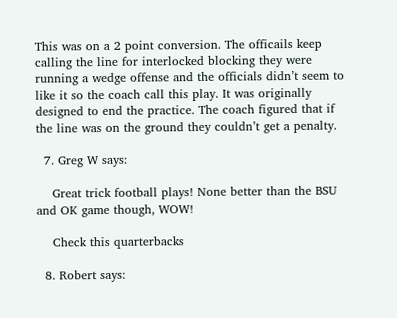This was on a 2 point conversion. The officails keep calling the line for interlocked blocking they were running a wedge offense and the officials didn’t seem to like it so the coach call this play. It was originally designed to end the practice. The coach figured that if the line was on the ground they couldn’t get a penalty.

  7. Greg W says:

    Great trick football plays! None better than the BSU and OK game though, WOW!

    Check this quarterbacks

  8. Robert says: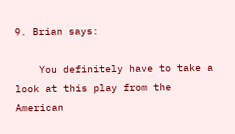9. Brian says:

    You definitely have to take a look at this play from the American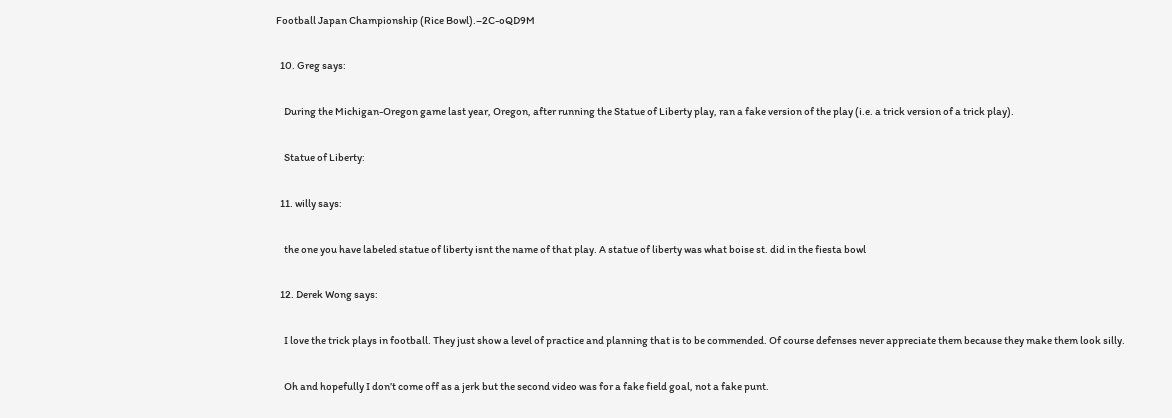Football Japan Championship (Rice Bowl).–2C-oQD9M

  10. Greg says:

    During the Michigan-Oregon game last year, Oregon, after running the Statue of Liberty play, ran a fake version of the play (i.e. a trick version of a trick play).

    Statue of Liberty:

  11. willy says:

    the one you have labeled statue of liberty isnt the name of that play. A statue of liberty was what boise st. did in the fiesta bowl

  12. Derek Wong says:

    I love the trick plays in football. They just show a level of practice and planning that is to be commended. Of course defenses never appreciate them because they make them look silly.

    Oh and hopefully I don’t come off as a jerk but the second video was for a fake field goal, not a fake punt.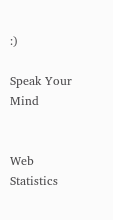:)

Speak Your Mind


Web Statistics